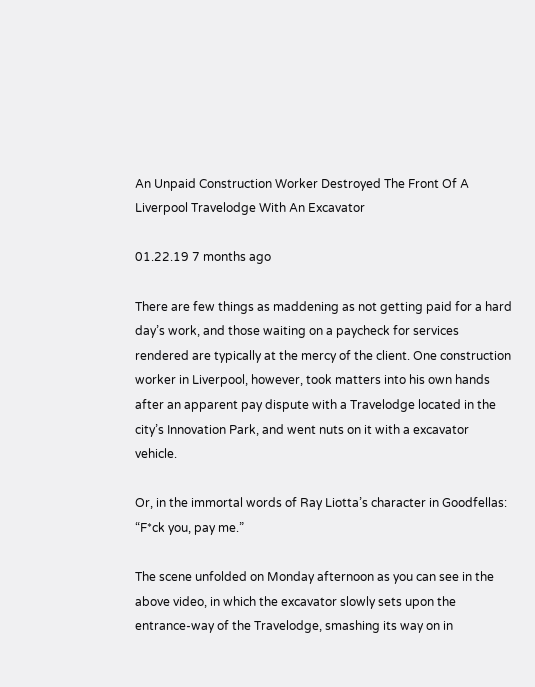An Unpaid Construction Worker Destroyed The Front Of A Liverpool Travelodge With An Excavator

01.22.19 7 months ago

There are few things as maddening as not getting paid for a hard day’s work, and those waiting on a paycheck for services rendered are typically at the mercy of the client. One construction worker in Liverpool, however, took matters into his own hands after an apparent pay dispute with a Travelodge located in the city’s Innovation Park, and went nuts on it with a excavator vehicle.

Or, in the immortal words of Ray Liotta’s character in Goodfellas: “F*ck you, pay me.”

The scene unfolded on Monday afternoon as you can see in the above video, in which the excavator slowly sets upon the entrance-way of the Travelodge, smashing its way on in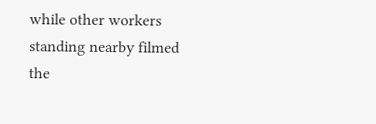while other workers standing nearby filmed the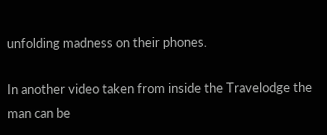unfolding madness on their phones.

In another video taken from inside the Travelodge the man can be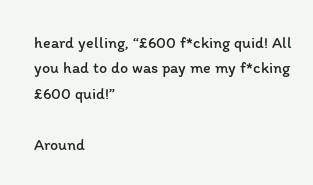heard yelling, “£600 f*cking quid! All you had to do was pay me my f*cking £600 quid!”

Around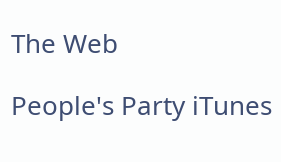The Web

People's Party iTunes